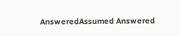AnsweredAssumed Answered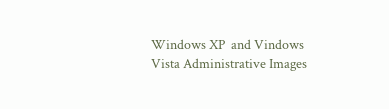Windows XP  and Vindows Vista Administrative Images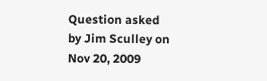Question asked by Jim Sculley on Nov 20, 2009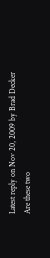Latest reply on Nov 20, 2009 by Brad Decker
Are these two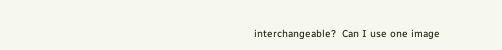interchangeable?  Can I use one image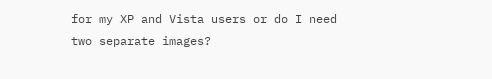for my XP and Vista users or do I need two separate images?